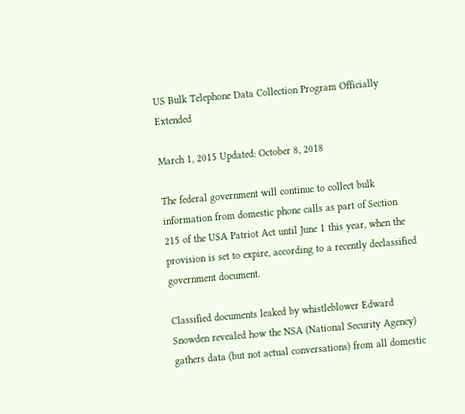US Bulk Telephone Data Collection Program Officially Extended

March 1, 2015 Updated: October 8, 2018

The federal government will continue to collect bulk information from domestic phone calls as part of Section 215 of the USA Patriot Act until June 1 this year, when the provision is set to expire, according to a recently declassified government document.

Classified documents leaked by whistleblower Edward Snowden revealed how the NSA (National Security Agency) gathers data (but not actual conversations) from all domestic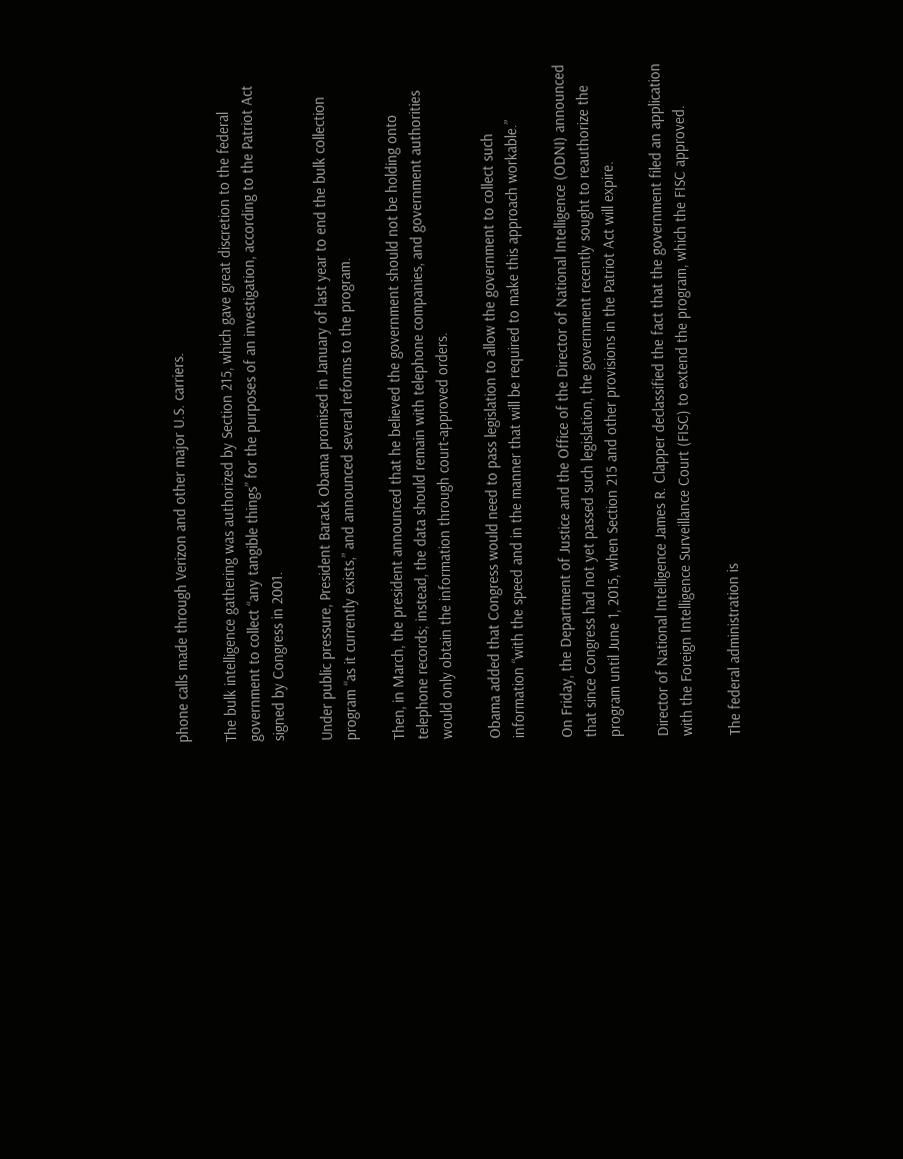phone calls made through Verizon and other major U.S. carriers.

The bulk intelligence gathering was authorized by Section 215, which gave great discretion to the federal government to collect “any tangible things” for the purposes of an investigation, according to the Patriot Act signed by Congress in 2001.

Under public pressure, President Barack Obama promised in January of last year to end the bulk collection program “as it currently exists,” and announced several reforms to the program.

Then, in March, the president announced that he believed the government should not be holding onto telephone records; instead, the data should remain with telephone companies, and government authorities would only obtain the information through court-approved orders.

Obama added that Congress would need to pass legislation to allow the government to collect such information “with the speed and in the manner that will be required to make this approach workable.”

On Friday, the Department of Justice and the Office of the Director of National Intelligence (ODNI) announced that since Congress had not yet passed such legislation, the government recently sought to reauthorize the program until June 1, 2015, when Section 215 and other provisions in the Patriot Act will expire.

Director of National Intelligence James R. Clapper declassified the fact that the government filed an application with the Foreign Intelligence Surveillance Court (FISC) to extend the program, which the FISC approved.

The federal administration is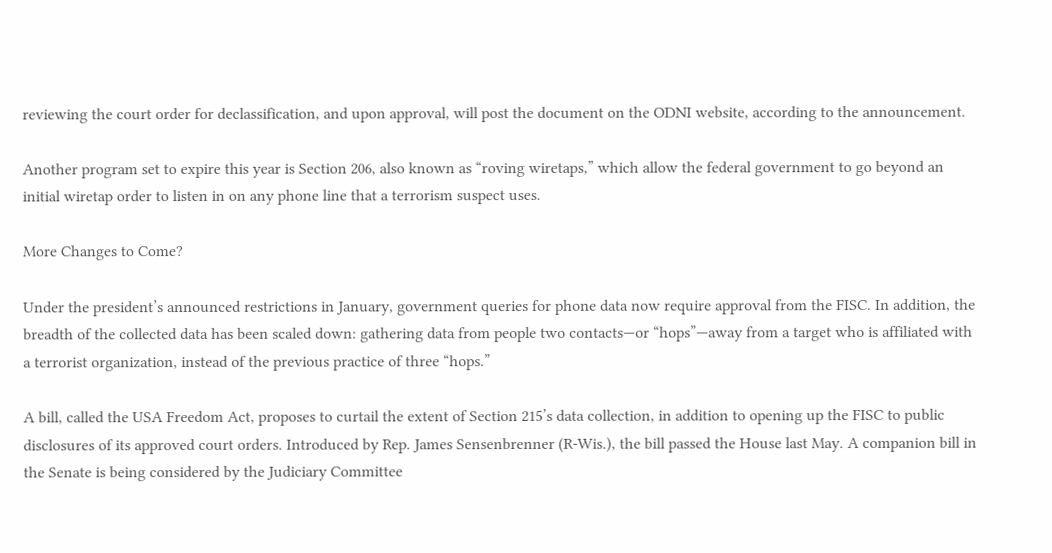reviewing the court order for declassification, and upon approval, will post the document on the ODNI website, according to the announcement.

Another program set to expire this year is Section 206, also known as “roving wiretaps,” which allow the federal government to go beyond an initial wiretap order to listen in on any phone line that a terrorism suspect uses.

More Changes to Come?

Under the president’s announced restrictions in January, government queries for phone data now require approval from the FISC. In addition, the breadth of the collected data has been scaled down: gathering data from people two contacts—or “hops”—away from a target who is affiliated with a terrorist organization, instead of the previous practice of three “hops.”

A bill, called the USA Freedom Act, proposes to curtail the extent of Section 215’s data collection, in addition to opening up the FISC to public disclosures of its approved court orders. Introduced by Rep. James Sensenbrenner (R-Wis.), the bill passed the House last May. A companion bill in the Senate is being considered by the Judiciary Committee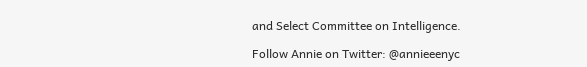and Select Committee on Intelligence.

Follow Annie on Twitter: @annieeenyc